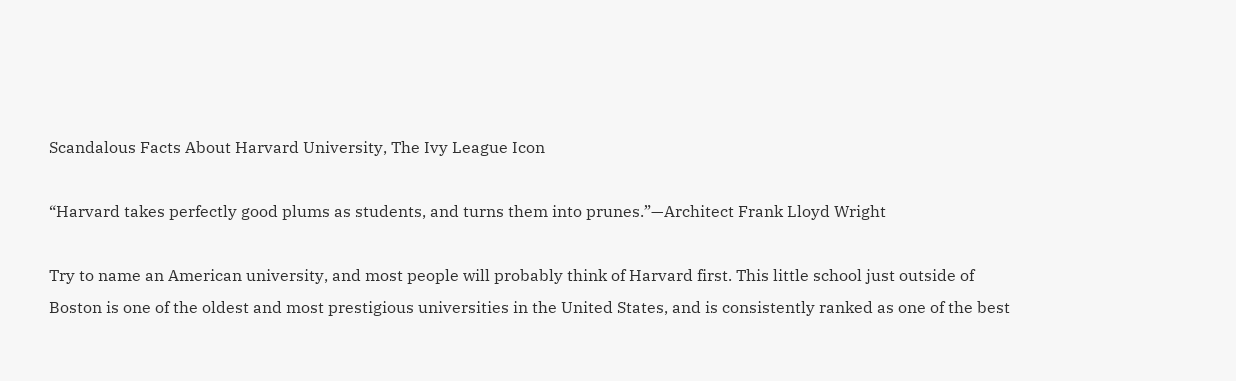Scandalous Facts About Harvard University, The Ivy League Icon

“Harvard takes perfectly good plums as students, and turns them into prunes.”—Architect Frank Lloyd Wright

Try to name an American university, and most people will probably think of Harvard first. This little school just outside of Boston is one of the oldest and most prestigious universities in the United States, and is consistently ranked as one of the best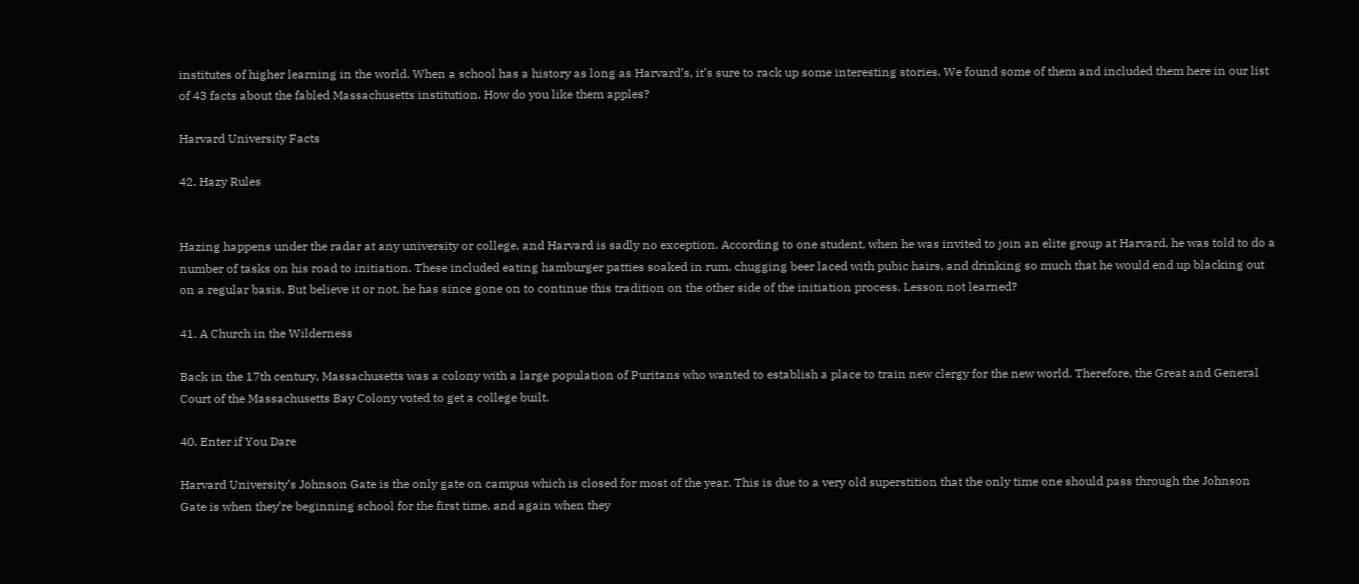institutes of higher learning in the world. When a school has a history as long as Harvard’s, it’s sure to rack up some interesting stories. We found some of them and included them here in our list of 43 facts about the fabled Massachusetts institution. How do you like them apples?

Harvard University Facts

42. Hazy Rules


Hazing happens under the radar at any university or college, and Harvard is sadly no exception. According to one student, when he was invited to join an elite group at Harvard, he was told to do a number of tasks on his road to initiation. These included eating hamburger patties soaked in rum, chugging beer laced with pubic hairs, and drinking so much that he would end up blacking out on a regular basis. But believe it or not, he has since gone on to continue this tradition on the other side of the initiation process. Lesson not learned?

41. A Church in the Wilderness

Back in the 17th century, Massachusetts was a colony with a large population of Puritans who wanted to establish a place to train new clergy for the new world. Therefore, the Great and General Court of the Massachusetts Bay Colony voted to get a college built.

40. Enter if You Dare

Harvard University’s Johnson Gate is the only gate on campus which is closed for most of the year. This is due to a very old superstition that the only time one should pass through the Johnson Gate is when they’re beginning school for the first time, and again when they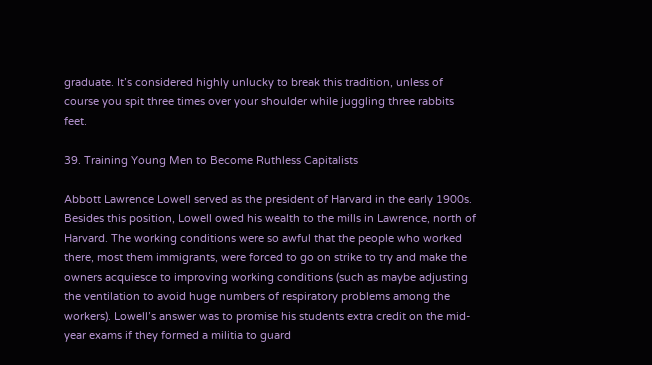graduate. It’s considered highly unlucky to break this tradition, unless of course you spit three times over your shoulder while juggling three rabbits feet.

39. Training Young Men to Become Ruthless Capitalists

Abbott Lawrence Lowell served as the president of Harvard in the early 1900s. Besides this position, Lowell owed his wealth to the mills in Lawrence, north of Harvard. The working conditions were so awful that the people who worked there, most them immigrants, were forced to go on strike to try and make the owners acquiesce to improving working conditions (such as maybe adjusting the ventilation to avoid huge numbers of respiratory problems among the workers). Lowell’s answer was to promise his students extra credit on the mid-year exams if they formed a militia to guard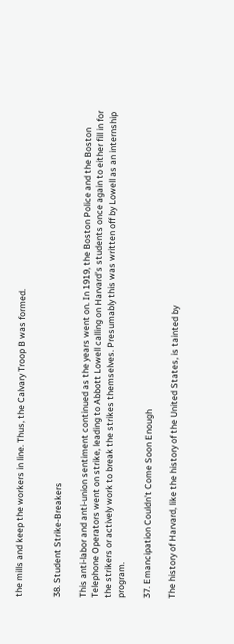the mills and keep the workers in line. Thus, the Calvary Troop B was formed.


38. Student Strike-Breakers

This anti-labor and anti-union sentiment continued as the years went on. In 1919, the Boston Police and the Boston Telephone Operators went on strike, leading to Abbott Lowell calling on Harvard’s students once again to either fill in for the strikers or actively work to break the strikes themselves. Presumably this was written off by Lowell as an internship program.

37. Emancipation Couldn’t Come Soon Enough

The history of Harvard, like the history of the United States, is tainted by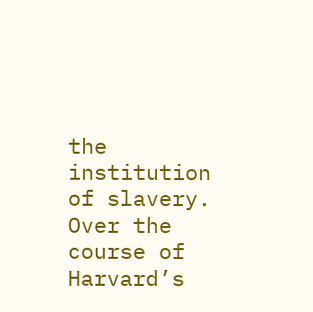the institution of slavery. Over the course of Harvard’s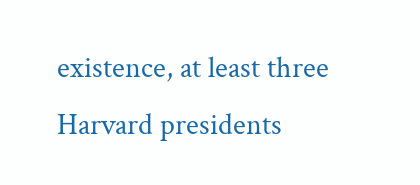existence, at least three Harvard presidents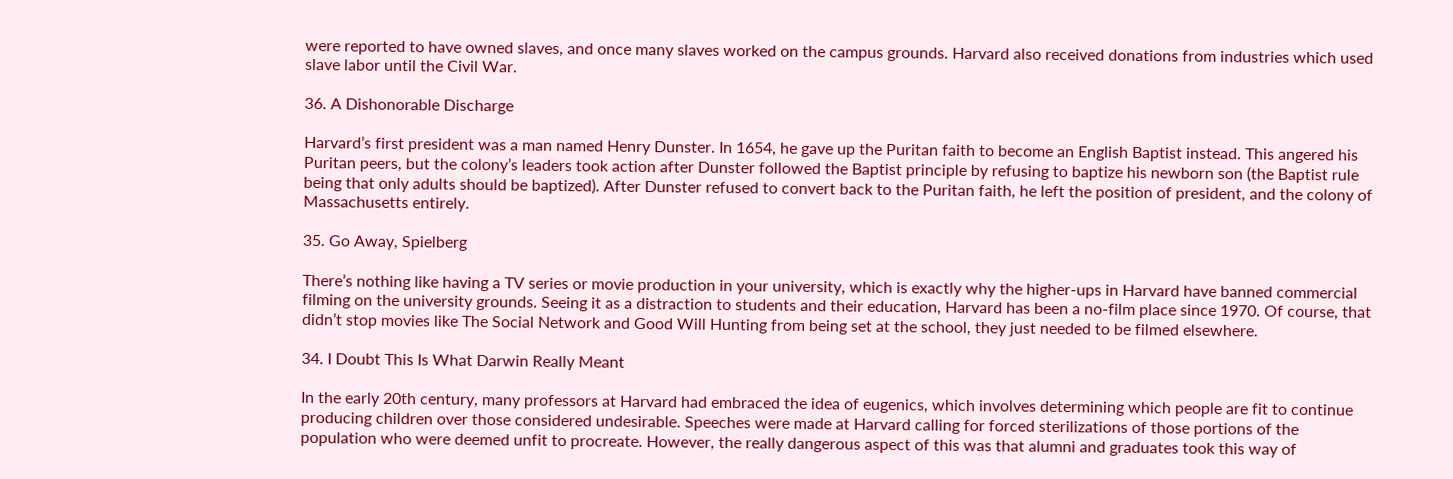were reported to have owned slaves, and once many slaves worked on the campus grounds. Harvard also received donations from industries which used slave labor until the Civil War.

36. A Dishonorable Discharge

Harvard’s first president was a man named Henry Dunster. In 1654, he gave up the Puritan faith to become an English Baptist instead. This angered his Puritan peers, but the colony’s leaders took action after Dunster followed the Baptist principle by refusing to baptize his newborn son (the Baptist rule being that only adults should be baptized). After Dunster refused to convert back to the Puritan faith, he left the position of president, and the colony of Massachusetts entirely.

35. Go Away, Spielberg

There’s nothing like having a TV series or movie production in your university, which is exactly why the higher-ups in Harvard have banned commercial filming on the university grounds. Seeing it as a distraction to students and their education, Harvard has been a no-film place since 1970. Of course, that didn’t stop movies like The Social Network and Good Will Hunting from being set at the school, they just needed to be filmed elsewhere.

34. I Doubt This Is What Darwin Really Meant

In the early 20th century, many professors at Harvard had embraced the idea of eugenics, which involves determining which people are fit to continue producing children over those considered undesirable. Speeches were made at Harvard calling for forced sterilizations of those portions of the population who were deemed unfit to procreate. However, the really dangerous aspect of this was that alumni and graduates took this way of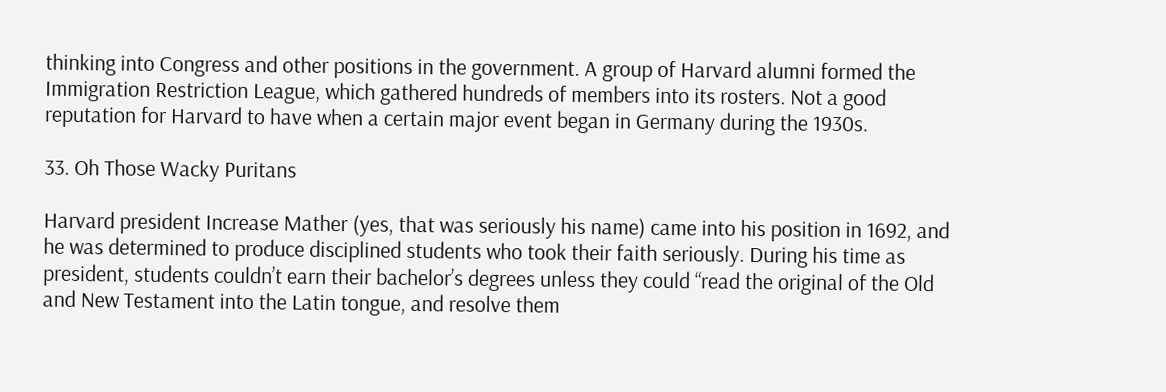thinking into Congress and other positions in the government. A group of Harvard alumni formed the Immigration Restriction League, which gathered hundreds of members into its rosters. Not a good reputation for Harvard to have when a certain major event began in Germany during the 1930s.

33. Oh Those Wacky Puritans

Harvard president Increase Mather (yes, that was seriously his name) came into his position in 1692, and he was determined to produce disciplined students who took their faith seriously. During his time as president, students couldn’t earn their bachelor’s degrees unless they could “read the original of the Old and New Testament into the Latin tongue, and resolve them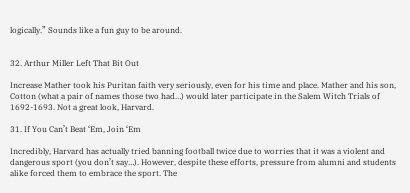logically.” Sounds like a fun guy to be around.


32. Arthur Miller Left That Bit Out

Increase Mather took his Puritan faith very seriously, even for his time and place. Mather and his son, Cotton (what a pair of names those two had…) would later participate in the Salem Witch Trials of 1692-1693. Not a great look, Harvard.

31. If You Can’t Beat ‘Em, Join ‘Em

Incredibly, Harvard has actually tried banning football twice due to worries that it was a violent and dangerous sport (you don’t say…). However, despite these efforts, pressure from alumni and students alike forced them to embrace the sport. The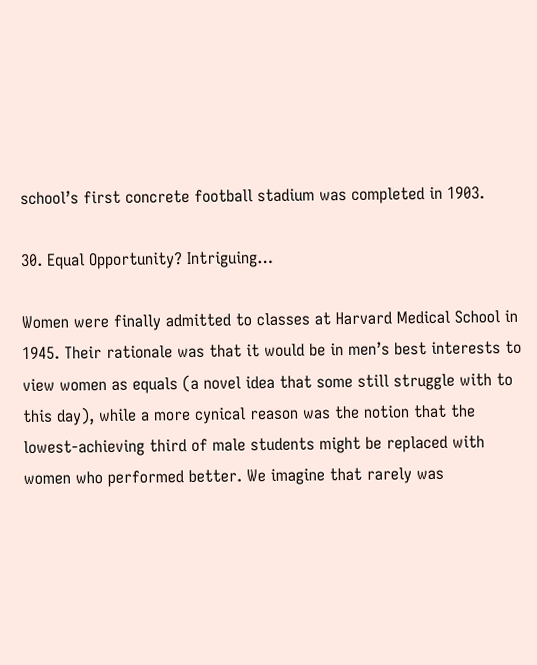school’s first concrete football stadium was completed in 1903.

30. Equal Opportunity? Intriguing…

Women were finally admitted to classes at Harvard Medical School in 1945. Their rationale was that it would be in men’s best interests to view women as equals (a novel idea that some still struggle with to this day), while a more cynical reason was the notion that the lowest-achieving third of male students might be replaced with women who performed better. We imagine that rarely was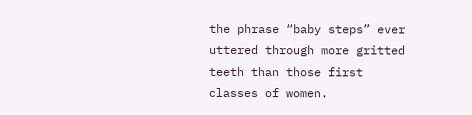the phrase “baby steps” ever uttered through more gritted teeth than those first classes of women.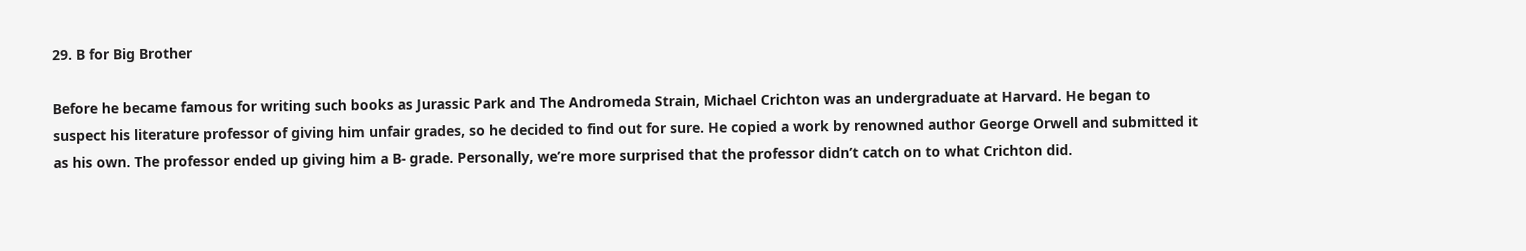29. B for Big Brother

Before he became famous for writing such books as Jurassic Park and The Andromeda Strain, Michael Crichton was an undergraduate at Harvard. He began to suspect his literature professor of giving him unfair grades, so he decided to find out for sure. He copied a work by renowned author George Orwell and submitted it as his own. The professor ended up giving him a B- grade. Personally, we’re more surprised that the professor didn’t catch on to what Crichton did.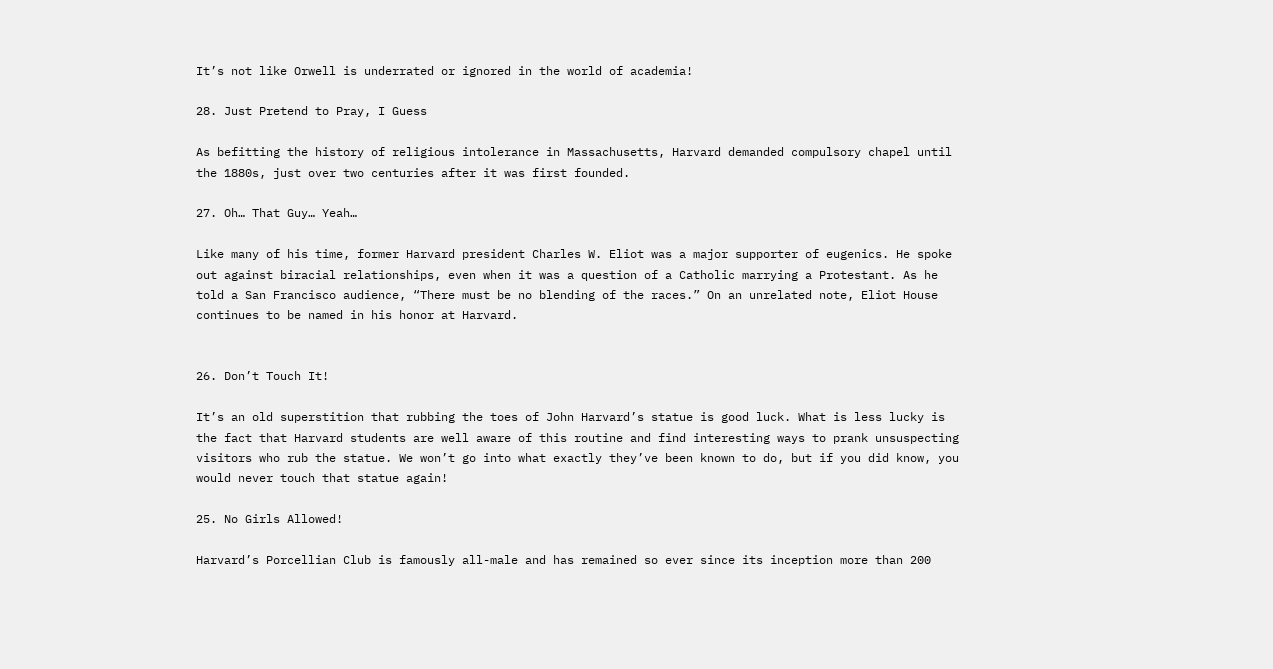It’s not like Orwell is underrated or ignored in the world of academia!

28. Just Pretend to Pray, I Guess

As befitting the history of religious intolerance in Massachusetts, Harvard demanded compulsory chapel until the 1880s, just over two centuries after it was first founded.

27. Oh… That Guy… Yeah…

Like many of his time, former Harvard president Charles W. Eliot was a major supporter of eugenics. He spoke out against biracial relationships, even when it was a question of a Catholic marrying a Protestant. As he told a San Francisco audience, “There must be no blending of the races.” On an unrelated note, Eliot House continues to be named in his honor at Harvard.


26. Don’t Touch It!

It’s an old superstition that rubbing the toes of John Harvard’s statue is good luck. What is less lucky is the fact that Harvard students are well aware of this routine and find interesting ways to prank unsuspecting visitors who rub the statue. We won’t go into what exactly they’ve been known to do, but if you did know, you would never touch that statue again!

25. No Girls Allowed!

Harvard’s Porcellian Club is famously all-male and has remained so ever since its inception more than 200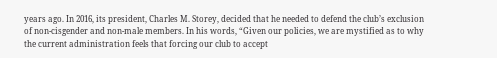years ago. In 2016, its president, Charles M. Storey, decided that he needed to defend the club’s exclusion of non-cisgender and non-male members. In his words, “Given our policies, we are mystified as to why the current administration feels that forcing our club to accept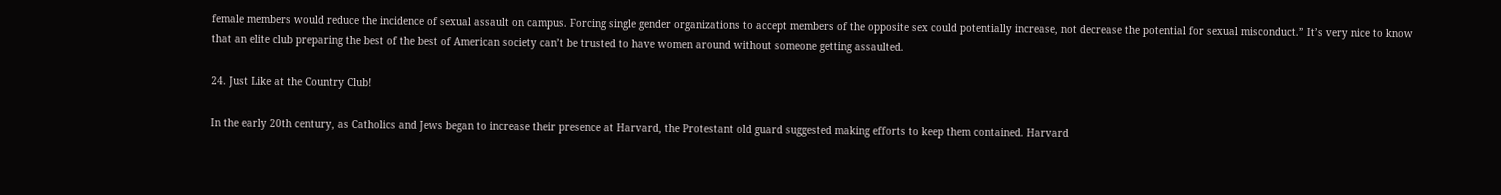female members would reduce the incidence of sexual assault on campus. Forcing single gender organizations to accept members of the opposite sex could potentially increase, not decrease the potential for sexual misconduct.” It’s very nice to know that an elite club preparing the best of the best of American society can’t be trusted to have women around without someone getting assaulted.

24. Just Like at the Country Club!

In the early 20th century, as Catholics and Jews began to increase their presence at Harvard, the Protestant old guard suggested making efforts to keep them contained. Harvard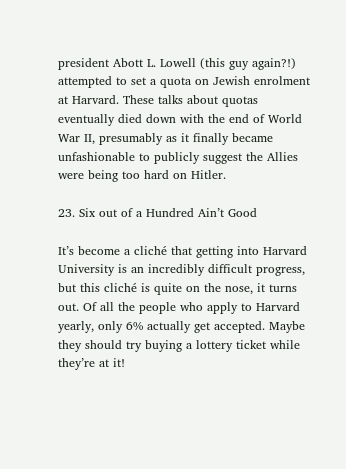president Abott L. Lowell (this guy again?!) attempted to set a quota on Jewish enrolment at Harvard. These talks about quotas eventually died down with the end of World War II, presumably as it finally became unfashionable to publicly suggest the Allies were being too hard on Hitler.

23. Six out of a Hundred Ain’t Good

It’s become a cliché that getting into Harvard University is an incredibly difficult progress, but this cliché is quite on the nose, it turns out. Of all the people who apply to Harvard yearly, only 6% actually get accepted. Maybe they should try buying a lottery ticket while they’re at it!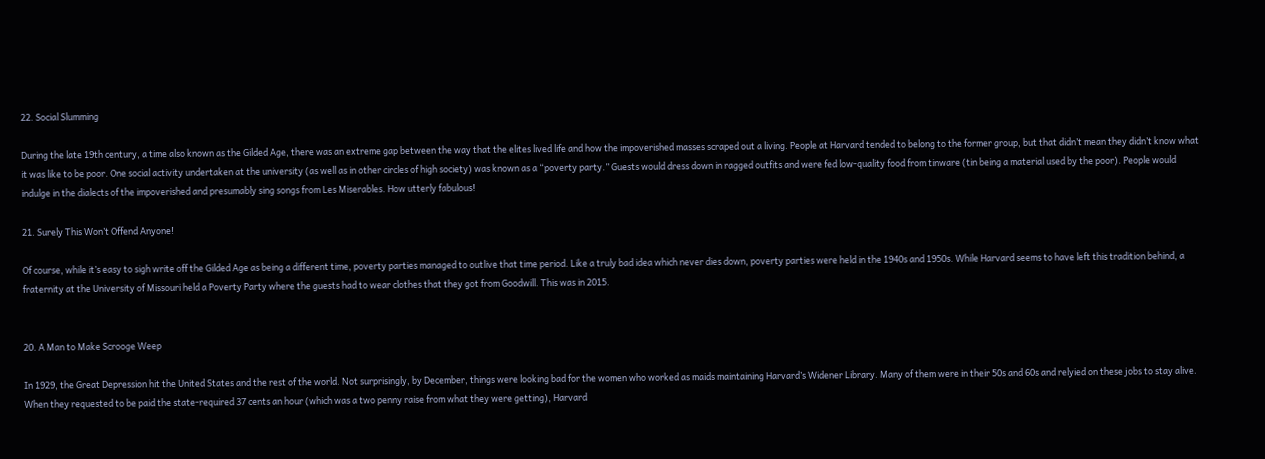22. Social Slumming

During the late 19th century, a time also known as the Gilded Age, there was an extreme gap between the way that the elites lived life and how the impoverished masses scraped out a living. People at Harvard tended to belong to the former group, but that didn’t mean they didn’t know what it was like to be poor. One social activity undertaken at the university (as well as in other circles of high society) was known as a “poverty party.” Guests would dress down in ragged outfits and were fed low-quality food from tinware (tin being a material used by the poor). People would indulge in the dialects of the impoverished and presumably sing songs from Les Miserables. How utterly fabulous!

21. Surely This Won’t Offend Anyone!

Of course, while it’s easy to sigh write off the Gilded Age as being a different time, poverty parties managed to outlive that time period. Like a truly bad idea which never dies down, poverty parties were held in the 1940s and 1950s. While Harvard seems to have left this tradition behind, a fraternity at the University of Missouri held a Poverty Party where the guests had to wear clothes that they got from Goodwill. This was in 2015.


20. A Man to Make Scrooge Weep

In 1929, the Great Depression hit the United States and the rest of the world. Not surprisingly, by December, things were looking bad for the women who worked as maids maintaining Harvard’s Widener Library. Many of them were in their 50s and 60s and relyied on these jobs to stay alive. When they requested to be paid the state-required 37 cents an hour (which was a two penny raise from what they were getting), Harvard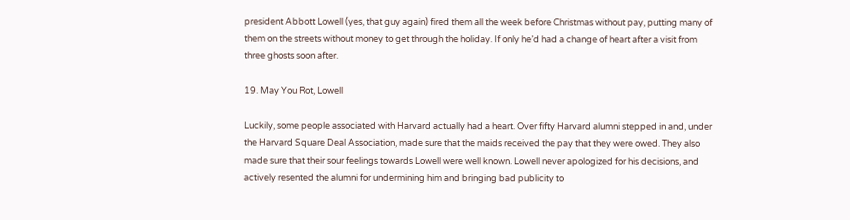president Abbott Lowell (yes, that guy again) fired them all the week before Christmas without pay, putting many of them on the streets without money to get through the holiday. If only he’d had a change of heart after a visit from three ghosts soon after.

19. May You Rot, Lowell

Luckily, some people associated with Harvard actually had a heart. Over fifty Harvard alumni stepped in and, under the Harvard Square Deal Association, made sure that the maids received the pay that they were owed. They also made sure that their sour feelings towards Lowell were well known. Lowell never apologized for his decisions, and actively resented the alumni for undermining him and bringing bad publicity to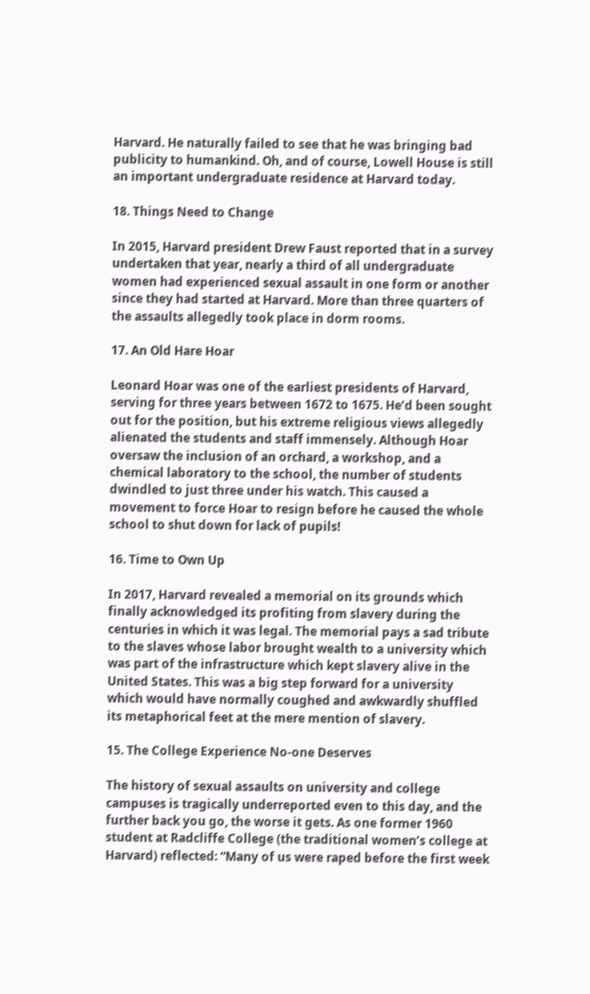Harvard. He naturally failed to see that he was bringing bad publicity to humankind. Oh, and of course, Lowell House is still an important undergraduate residence at Harvard today.

18. Things Need to Change

In 2015, Harvard president Drew Faust reported that in a survey undertaken that year, nearly a third of all undergraduate women had experienced sexual assault in one form or another since they had started at Harvard. More than three quarters of the assaults allegedly took place in dorm rooms.

17. An Old Hare Hoar

Leonard Hoar was one of the earliest presidents of Harvard, serving for three years between 1672 to 1675. He’d been sought out for the position, but his extreme religious views allegedly alienated the students and staff immensely. Although Hoar oversaw the inclusion of an orchard, a workshop, and a chemical laboratory to the school, the number of students dwindled to just three under his watch. This caused a movement to force Hoar to resign before he caused the whole school to shut down for lack of pupils!

16. Time to Own Up

In 2017, Harvard revealed a memorial on its grounds which finally acknowledged its profiting from slavery during the centuries in which it was legal. The memorial pays a sad tribute to the slaves whose labor brought wealth to a university which was part of the infrastructure which kept slavery alive in the United States. This was a big step forward for a university which would have normally coughed and awkwardly shuffled its metaphorical feet at the mere mention of slavery.

15. The College Experience No-one Deserves

The history of sexual assaults on university and college campuses is tragically underreported even to this day, and the further back you go, the worse it gets. As one former 1960 student at Radcliffe College (the traditional women’s college at Harvard) reflected: “Many of us were raped before the first week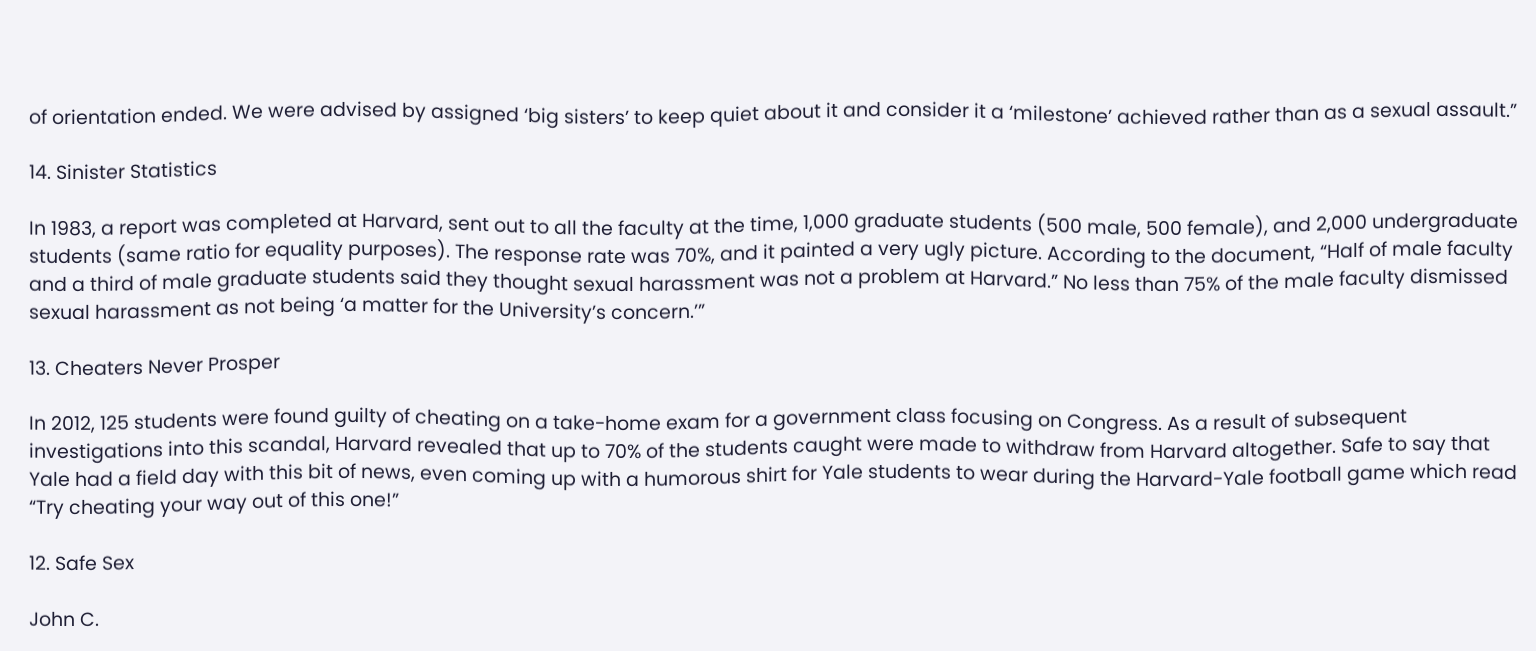of orientation ended. We were advised by assigned ‘big sisters’ to keep quiet about it and consider it a ‘milestone’ achieved rather than as a sexual assault.”

14. Sinister Statistics

In 1983, a report was completed at Harvard, sent out to all the faculty at the time, 1,000 graduate students (500 male, 500 female), and 2,000 undergraduate students (same ratio for equality purposes). The response rate was 70%, and it painted a very ugly picture. According to the document, “Half of male faculty and a third of male graduate students said they thought sexual harassment was not a problem at Harvard.” No less than 75% of the male faculty dismissed sexual harassment as not being ‘a matter for the University’s concern.’”

13. Cheaters Never Prosper

In 2012, 125 students were found guilty of cheating on a take-home exam for a government class focusing on Congress. As a result of subsequent investigations into this scandal, Harvard revealed that up to 70% of the students caught were made to withdraw from Harvard altogether. Safe to say that Yale had a field day with this bit of news, even coming up with a humorous shirt for Yale students to wear during the Harvard-Yale football game which read “Try cheating your way out of this one!”

12. Safe Sex

John C.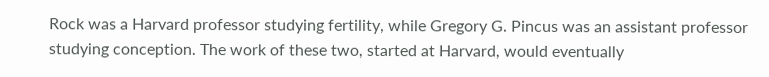Rock was a Harvard professor studying fertility, while Gregory G. Pincus was an assistant professor studying conception. The work of these two, started at Harvard, would eventually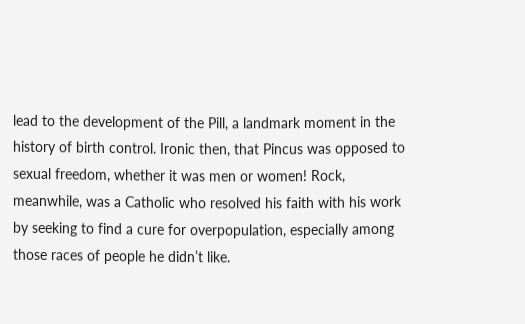lead to the development of the Pill, a landmark moment in the history of birth control. Ironic then, that Pincus was opposed to sexual freedom, whether it was men or women! Rock, meanwhile, was a Catholic who resolved his faith with his work by seeking to find a cure for overpopulation, especially among those races of people he didn’t like.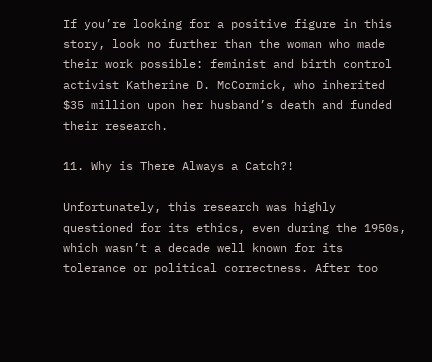If you’re looking for a positive figure in this story, look no further than the woman who made their work possible: feminist and birth control activist Katherine D. McCormick, who inherited $35 million upon her husband’s death and funded their research.

11. Why is There Always a Catch?!

Unfortunately, this research was highly questioned for its ethics, even during the 1950s, which wasn’t a decade well known for its tolerance or political correctness. After too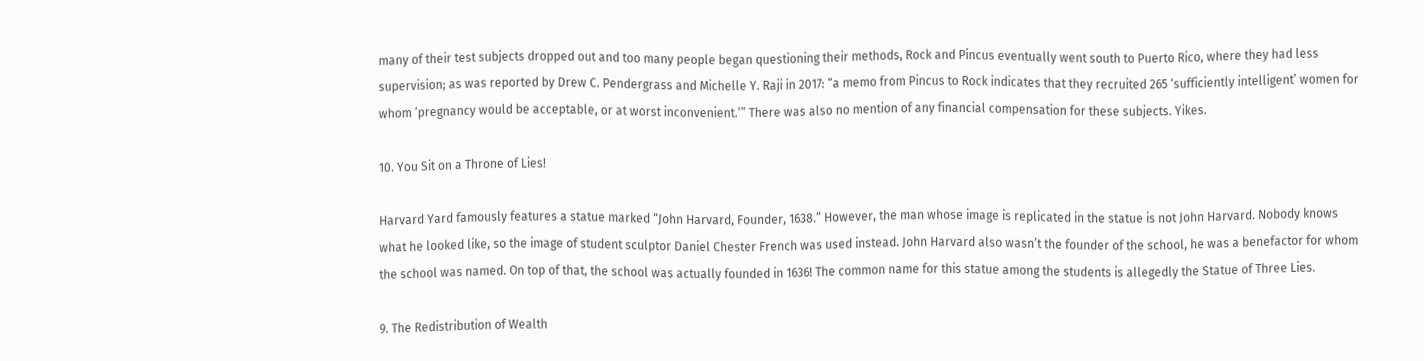many of their test subjects dropped out and too many people began questioning their methods, Rock and Pincus eventually went south to Puerto Rico, where they had less supervision; as was reported by Drew C. Pendergrass and Michelle Y. Raji in 2017: “a memo from Pincus to Rock indicates that they recruited 265 ‘sufficiently intelligent’ women for whom ‘pregnancy would be acceptable, or at worst inconvenient.’” There was also no mention of any financial compensation for these subjects. Yikes.

10. You Sit on a Throne of Lies!

Harvard Yard famously features a statue marked “John Harvard, Founder, 1638.” However, the man whose image is replicated in the statue is not John Harvard. Nobody knows what he looked like, so the image of student sculptor Daniel Chester French was used instead. John Harvard also wasn’t the founder of the school, he was a benefactor for whom the school was named. On top of that, the school was actually founded in 1636! The common name for this statue among the students is allegedly the Statue of Three Lies.

9. The Redistribution of Wealth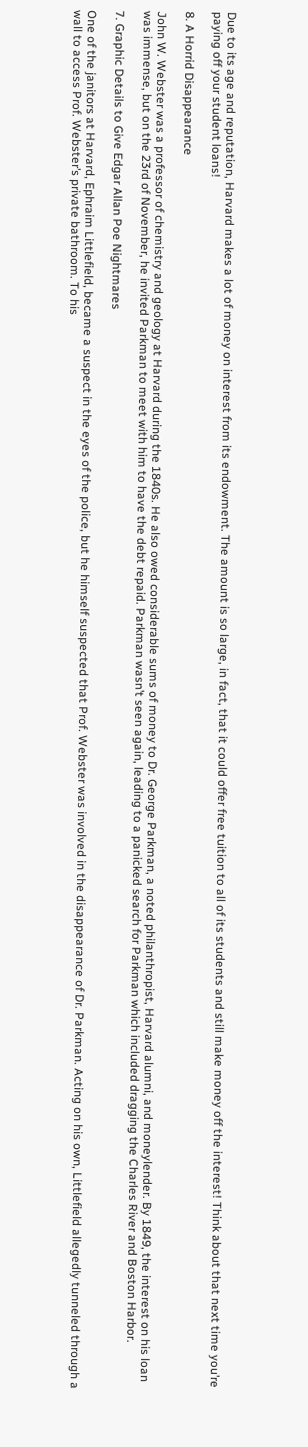Due to its age and reputation, Harvard makes a lot of money on interest from its endowment. The amount is so large, in fact, that it could offer free tuition to all of its students and still make money off the interest! Think about that next time you’re paying off your student loans!

8. A Horrid Disappearance

John W. Webster was a professor of chemistry and geology at Harvard during the 1840s. He also owed considerable sums of money to Dr. George Parkman, a noted philanthropist, Harvard alumni, and moneylender. By 1849, the interest on his loan was immense, but on the 23rd of November, he invited Parkman to meet with him to have the debt repaid. Parkman wasn’t seen again, leading to a panicked search for Parkman which included dragging the Charles River and Boston Harbor.

7. Graphic Details to Give Edgar Allan Poe Nightmares

One of the janitors at Harvard, Ephraim Littlefield, became a suspect in the eyes of the police, but he himself suspected that Prof. Webster was involved in the disappearance of Dr. Parkman. Acting on his own, Littlefield allegedly tunneled through a wall to access Prof. Webster’s private bathroom. To his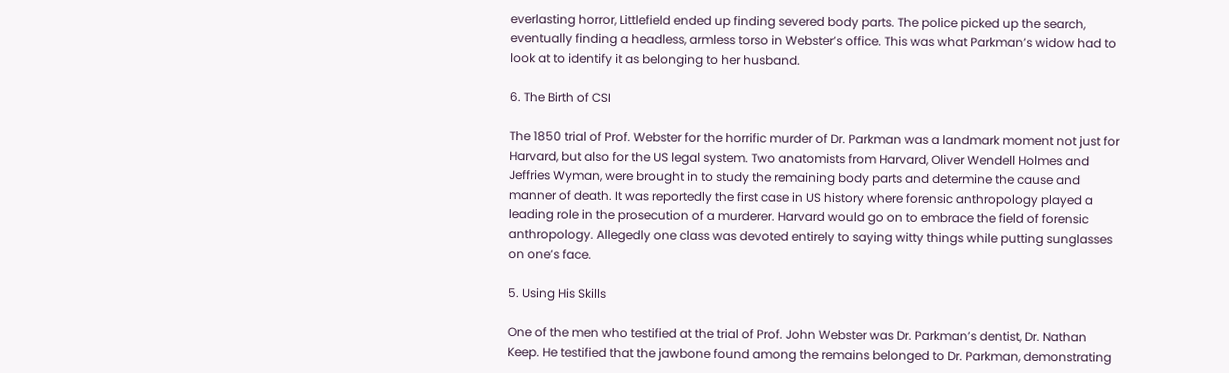everlasting horror, Littlefield ended up finding severed body parts. The police picked up the search, eventually finding a headless, armless torso in Webster’s office. This was what Parkman’s widow had to look at to identify it as belonging to her husband.

6. The Birth of CSI

The 1850 trial of Prof. Webster for the horrific murder of Dr. Parkman was a landmark moment not just for Harvard, but also for the US legal system. Two anatomists from Harvard, Oliver Wendell Holmes and Jeffries Wyman, were brought in to study the remaining body parts and determine the cause and manner of death. It was reportedly the first case in US history where forensic anthropology played a leading role in the prosecution of a murderer. Harvard would go on to embrace the field of forensic anthropology. Allegedly one class was devoted entirely to saying witty things while putting sunglasses on one’s face.

5. Using His Skills

One of the men who testified at the trial of Prof. John Webster was Dr. Parkman’s dentist, Dr. Nathan Keep. He testified that the jawbone found among the remains belonged to Dr. Parkman, demonstrating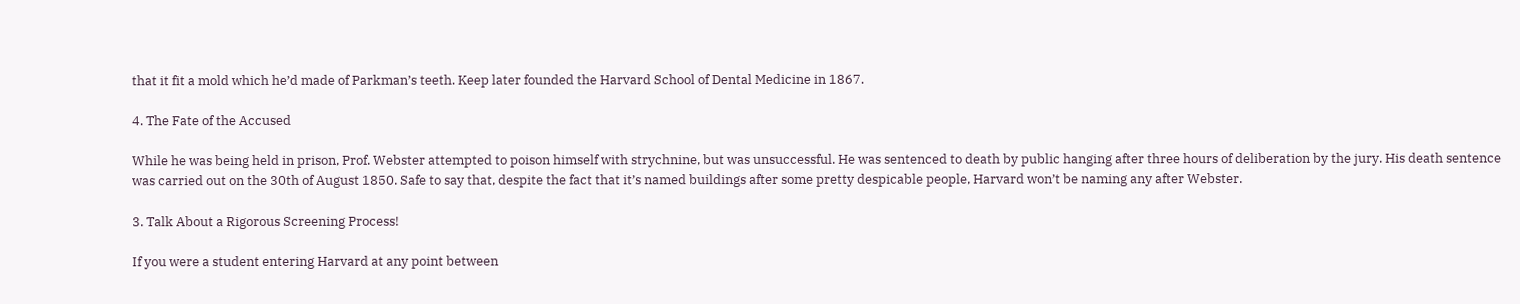that it fit a mold which he’d made of Parkman’s teeth. Keep later founded the Harvard School of Dental Medicine in 1867.

4. The Fate of the Accused

While he was being held in prison, Prof. Webster attempted to poison himself with strychnine, but was unsuccessful. He was sentenced to death by public hanging after three hours of deliberation by the jury. His death sentence was carried out on the 30th of August 1850. Safe to say that, despite the fact that it’s named buildings after some pretty despicable people, Harvard won’t be naming any after Webster.

3. Talk About a Rigorous Screening Process!

If you were a student entering Harvard at any point between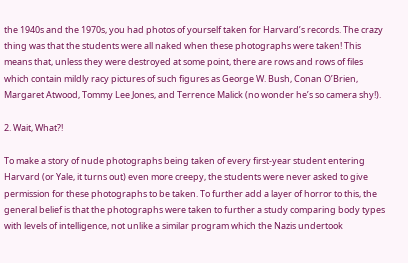the 1940s and the 1970s, you had photos of yourself taken for Harvard’s records. The crazy thing was that the students were all naked when these photographs were taken! This means that, unless they were destroyed at some point, there are rows and rows of files which contain mildly racy pictures of such figures as George W. Bush, Conan O’Brien, Margaret Atwood, Tommy Lee Jones, and Terrence Malick (no wonder he’s so camera shy!).

2. Wait, What?!

To make a story of nude photographs being taken of every first-year student entering Harvard (or Yale, it turns out) even more creepy, the students were never asked to give permission for these photographs to be taken. To further add a layer of horror to this, the general belief is that the photographs were taken to further a study comparing body types with levels of intelligence, not unlike a similar program which the Nazis undertook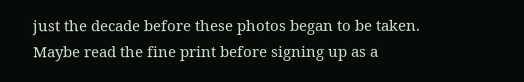just the decade before these photos began to be taken. Maybe read the fine print before signing up as a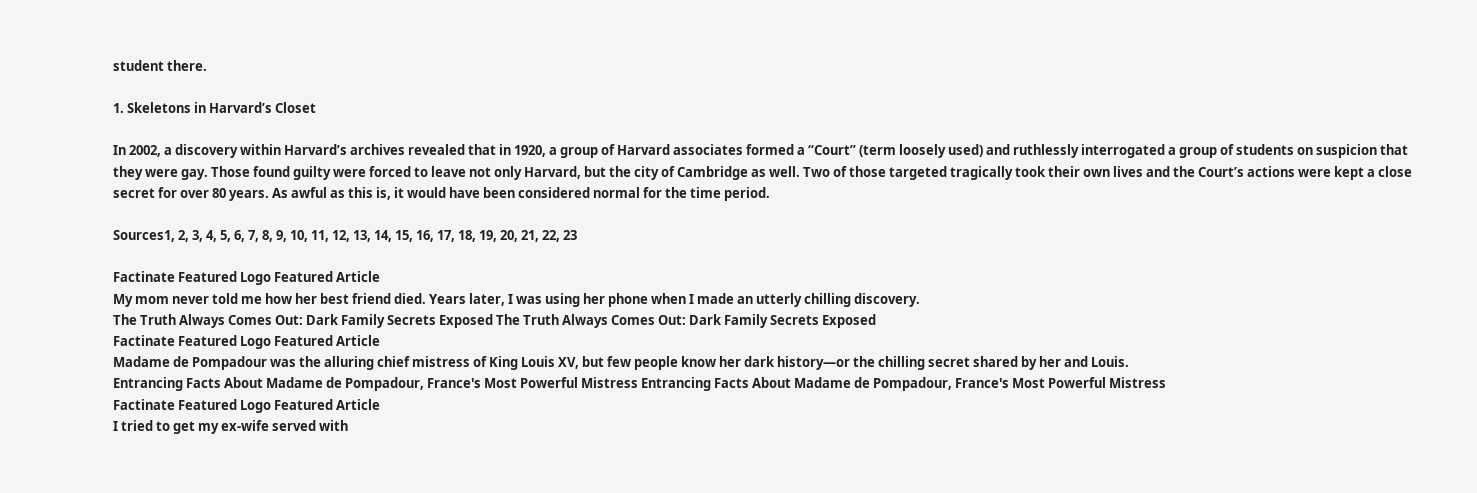student there.

1. Skeletons in Harvard’s Closet

In 2002, a discovery within Harvard’s archives revealed that in 1920, a group of Harvard associates formed a “Court” (term loosely used) and ruthlessly interrogated a group of students on suspicion that they were gay. Those found guilty were forced to leave not only Harvard, but the city of Cambridge as well. Two of those targeted tragically took their own lives and the Court’s actions were kept a close secret for over 80 years. As awful as this is, it would have been considered normal for the time period.

Sources1, 2, 3, 4, 5, 6, 7, 8, 9, 10, 11, 12, 13, 14, 15, 16, 17, 18, 19, 20, 21, 22, 23

Factinate Featured Logo Featured Article
My mom never told me how her best friend died. Years later, I was using her phone when I made an utterly chilling discovery.
The Truth Always Comes Out: Dark Family Secrets Exposed The Truth Always Comes Out: Dark Family Secrets Exposed
Factinate Featured Logo Featured Article
Madame de Pompadour was the alluring chief mistress of King Louis XV, but few people know her dark history—or the chilling secret shared by her and Louis.
Entrancing Facts About Madame de Pompadour, France's Most Powerful Mistress Entrancing Facts About Madame de Pompadour, France's Most Powerful Mistress
Factinate Featured Logo Featured Article
I tried to get my ex-wife served with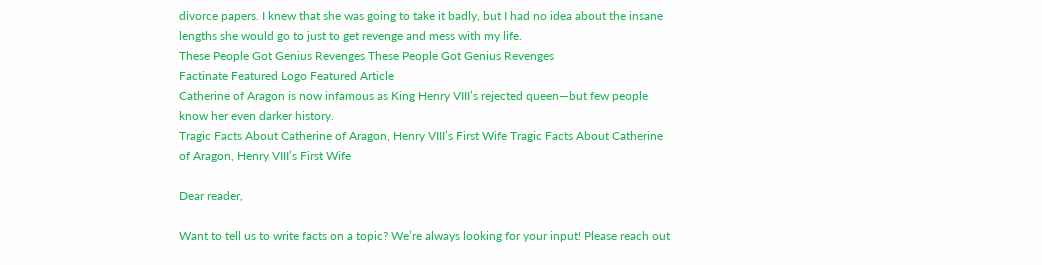divorce papers. I knew that she was going to take it badly, but I had no idea about the insane lengths she would go to just to get revenge and mess with my life.
These People Got Genius Revenges These People Got Genius Revenges
Factinate Featured Logo Featured Article
Catherine of Aragon is now infamous as King Henry VIII’s rejected queen—but few people know her even darker history.
Tragic Facts About Catherine of Aragon, Henry VIII’s First Wife Tragic Facts About Catherine of Aragon, Henry VIII’s First Wife

Dear reader,

Want to tell us to write facts on a topic? We’re always looking for your input! Please reach out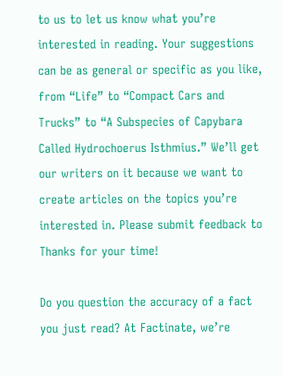to us to let us know what you’re interested in reading. Your suggestions can be as general or specific as you like, from “Life” to “Compact Cars and Trucks” to “A Subspecies of Capybara Called Hydrochoerus Isthmius.” We’ll get our writers on it because we want to create articles on the topics you’re interested in. Please submit feedback to Thanks for your time!

Do you question the accuracy of a fact you just read? At Factinate, we’re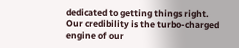dedicated to getting things right. Our credibility is the turbo-charged engine of our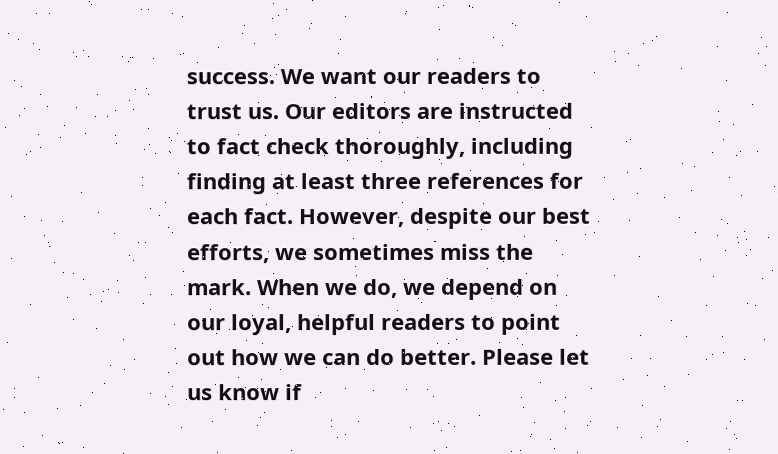success. We want our readers to trust us. Our editors are instructed to fact check thoroughly, including finding at least three references for each fact. However, despite our best efforts, we sometimes miss the mark. When we do, we depend on our loyal, helpful readers to point out how we can do better. Please let us know if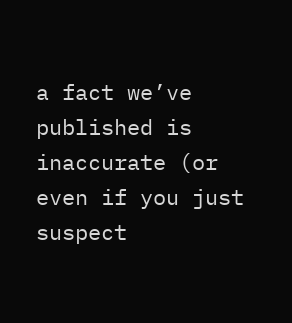a fact we’ve published is inaccurate (or even if you just suspect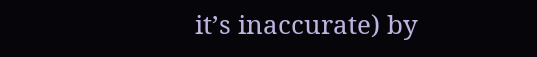it’s inaccurate) by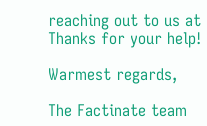reaching out to us at Thanks for your help!

Warmest regards,

The Factinate team